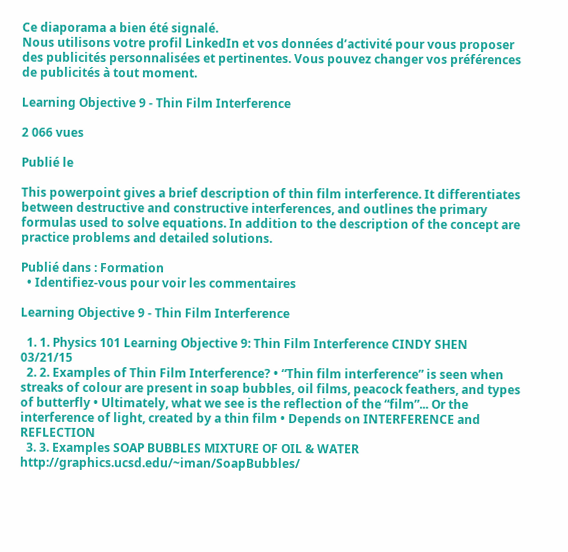Ce diaporama a bien été signalé.
Nous utilisons votre profil LinkedIn et vos données d’activité pour vous proposer des publicités personnalisées et pertinentes. Vous pouvez changer vos préférences de publicités à tout moment.

Learning Objective 9 - Thin Film Interference

2 066 vues

Publié le

This powerpoint gives a brief description of thin film interference. It differentiates between destructive and constructive interferences, and outlines the primary formulas used to solve equations. In addition to the description of the concept are practice problems and detailed solutions.

Publié dans : Formation
  • Identifiez-vous pour voir les commentaires

Learning Objective 9 - Thin Film Interference

  1. 1. Physics 101 Learning Objective 9: Thin Film Interference CINDY SHEN 03/21/15
  2. 2. Examples of Thin Film Interference? • “Thin film interference” is seen when streaks of colour are present in soap bubbles, oil films, peacock feathers, and types of butterfly • Ultimately, what we see is the reflection of the “film”... Or the interference of light, created by a thin film • Depends on INTERFERENCE and REFLECTION
  3. 3. Examples SOAP BUBBLES MIXTURE OF OIL & WATER http://graphics.ucsd.edu/~iman/SoapBubbles/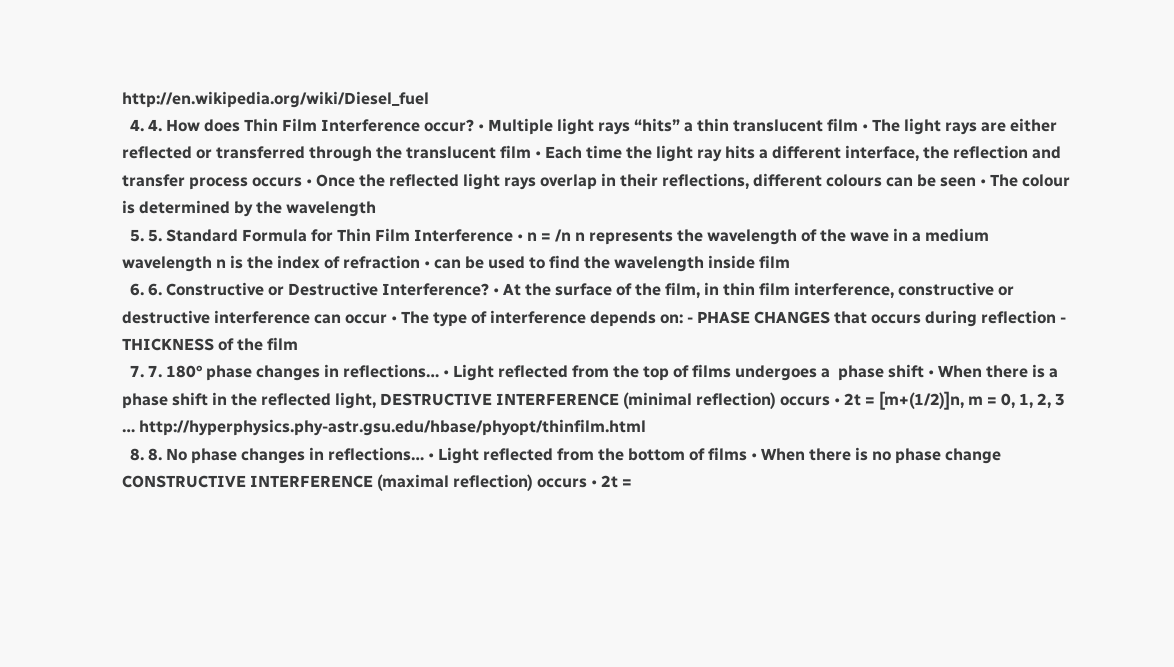http://en.wikipedia.org/wiki/Diesel_fuel
  4. 4. How does Thin Film Interference occur? • Multiple light rays “hits” a thin translucent film • The light rays are either reflected or transferred through the translucent film • Each time the light ray hits a different interface, the reflection and transfer process occurs • Once the reflected light rays overlap in their reflections, different colours can be seen • The colour is determined by the wavelength
  5. 5. Standard Formula for Thin Film Interference • n = /n n represents the wavelength of the wave in a medium  wavelength n is the index of refraction • can be used to find the wavelength inside film
  6. 6. Constructive or Destructive Interference? • At the surface of the film, in thin film interference, constructive or destructive interference can occur • The type of interference depends on: - PHASE CHANGES that occurs during reflection - THICKNESS of the film
  7. 7. 180° phase changes in reflections… • Light reflected from the top of films undergoes a  phase shift • When there is a  phase shift in the reflected light, DESTRUCTIVE INTERFERENCE (minimal reflection) occurs • 2t = [m+(1/2)]n, m = 0, 1, 2, 3 … http://hyperphysics.phy-astr.gsu.edu/hbase/phyopt/thinfilm.html
  8. 8. No phase changes in reflections… • Light reflected from the bottom of films • When there is no phase change CONSTRUCTIVE INTERFERENCE (maximal reflection) occurs • 2t =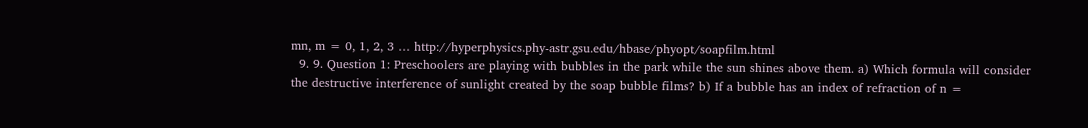mn, m = 0, 1, 2, 3 … http://hyperphysics.phy-astr.gsu.edu/hbase/phyopt/soapfilm.html
  9. 9. Question 1: Preschoolers are playing with bubbles in the park while the sun shines above them. a) Which formula will consider the destructive interference of sunlight created by the soap bubble films? b) If a bubble has an index of refraction of n =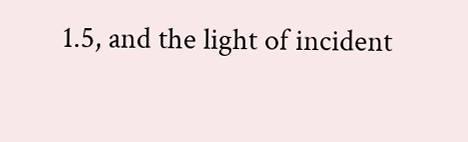1.5, and the light of incident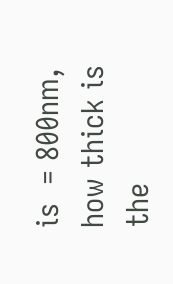is  = 800nm, how thick is the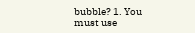bubble? 1. You must use